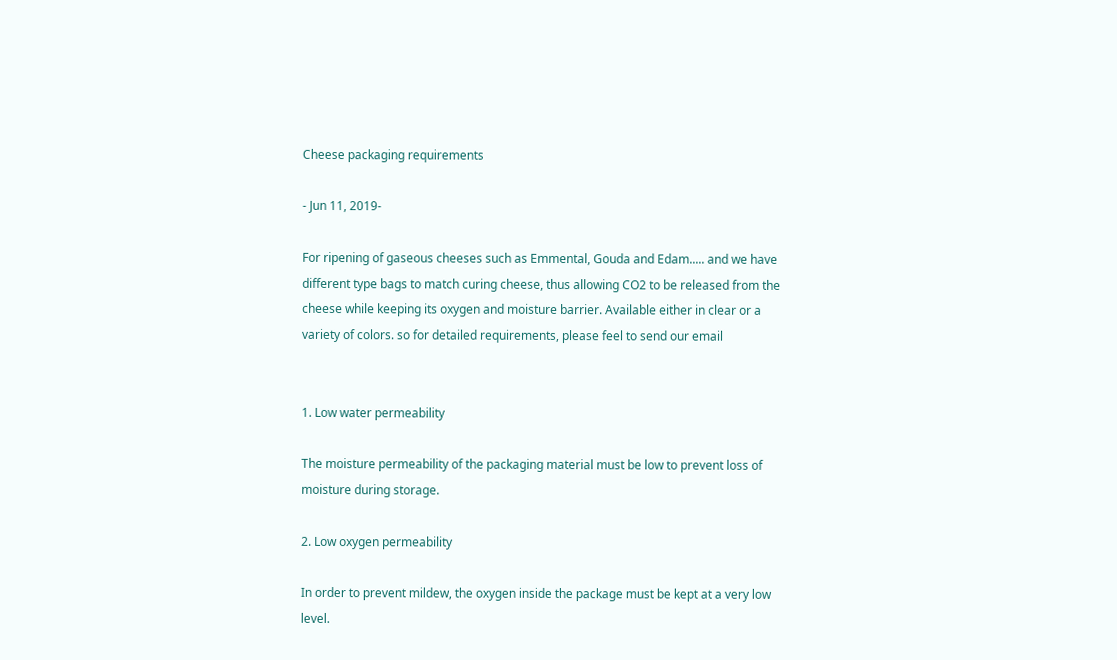Cheese packaging requirements

- Jun 11, 2019-

For ripening of gaseous cheeses such as Emmental, Gouda and Edam..... and we have different type bags to match curing cheese, thus allowing CO2 to be released from the cheese while keeping its oxygen and moisture barrier. Available either in clear or a variety of colors. so for detailed requirements, please feel to send our email


1. Low water permeability

The moisture permeability of the packaging material must be low to prevent loss of moisture during storage.

2. Low oxygen permeability

In order to prevent mildew, the oxygen inside the package must be kept at a very low level.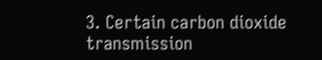3. Certain carbon dioxide transmission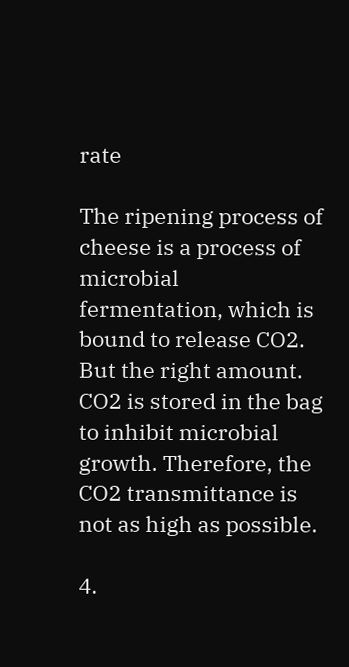rate

The ripening process of cheese is a process of microbial fermentation, which is bound to release CO2. But the right amount. CO2 is stored in the bag to inhibit microbial growth. Therefore, the CO2 transmittance is not as high as possible.

4.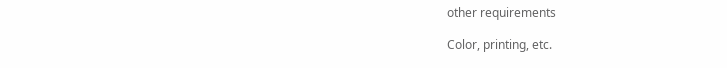other requirements

Color, printing, etc.